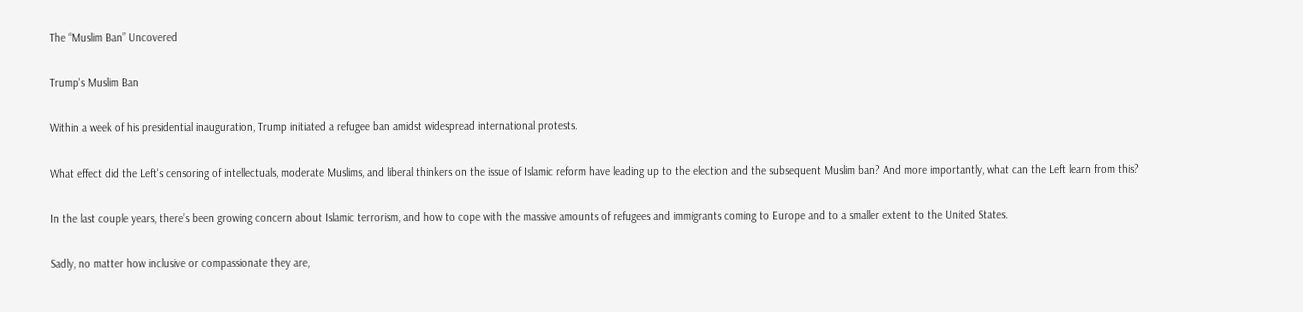The “Muslim Ban” Uncovered

Trump's Muslim Ban

Within a week of his presidential inauguration, Trump initiated a refugee ban amidst widespread international protests.

What effect did the Left's censoring of intellectuals, moderate Muslims, and liberal thinkers on the issue of Islamic reform have leading up to the election and the subsequent Muslim ban? And more importantly, what can the Left learn from this?

In the last couple years, there’s been growing concern about Islamic terrorism, and how to cope with the massive amounts of refugees and immigrants coming to Europe and to a smaller extent to the United States.

Sadly, no matter how inclusive or compassionate they are,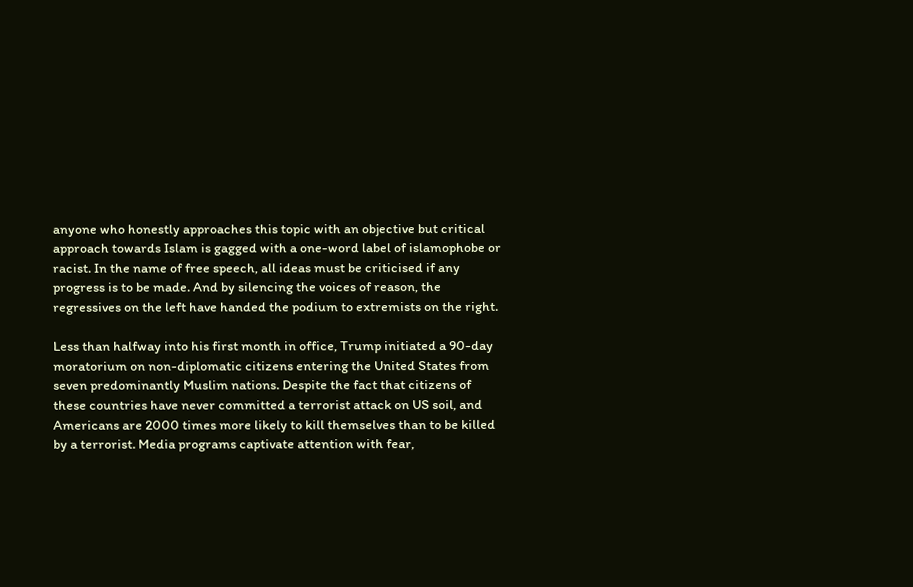anyone who honestly approaches this topic with an objective but critical approach towards Islam is gagged with a one-word label of islamophobe or racist. In the name of free speech, all ideas must be criticised if any progress is to be made. And by silencing the voices of reason, the regressives on the left have handed the podium to extremists on the right.

Less than halfway into his first month in office, Trump initiated a 90-day moratorium on non-diplomatic citizens entering the United States from seven predominantly Muslim nations. Despite the fact that citizens of these countries have never committed a terrorist attack on US soil, and Americans are 2000 times more likely to kill themselves than to be killed by a terrorist. Media programs captivate attention with fear,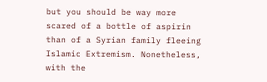but you should be way more scared of a bottle of aspirin than of a Syrian family fleeing Islamic Extremism. Nonetheless, with the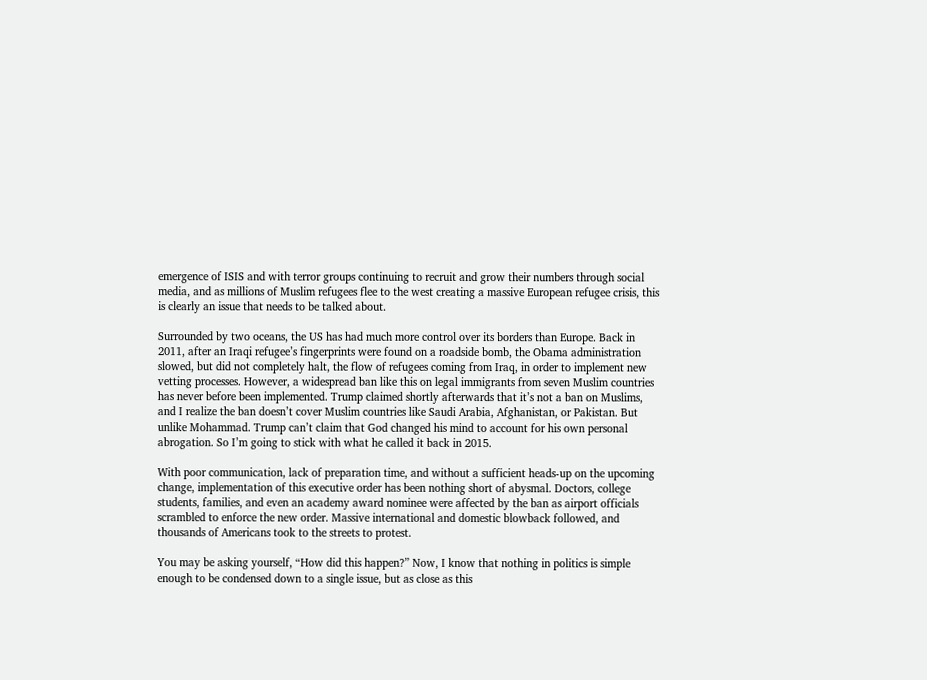emergence of ISIS and with terror groups continuing to recruit and grow their numbers through social media, and as millions of Muslim refugees flee to the west creating a massive European refugee crisis, this is clearly an issue that needs to be talked about.

Surrounded by two oceans, the US has had much more control over its borders than Europe. Back in 2011, after an Iraqi refugee’s fingerprints were found on a roadside bomb, the Obama administration slowed, but did not completely halt, the flow of refugees coming from Iraq, in order to implement new vetting processes. However, a widespread ban like this on legal immigrants from seven Muslim countries has never before been implemented. Trump claimed shortly afterwards that it’s not a ban on Muslims, and I realize the ban doesn’t cover Muslim countries like Saudi Arabia, Afghanistan, or Pakistan. But unlike Mohammad. Trump can’t claim that God changed his mind to account for his own personal abrogation. So I’m going to stick with what he called it back in 2015.

With poor communication, lack of preparation time, and without a sufficient heads-up on the upcoming change, implementation of this executive order has been nothing short of abysmal. Doctors, college students, families, and even an academy award nominee were affected by the ban as airport officials scrambled to enforce the new order. Massive international and domestic blowback followed, and thousands of Americans took to the streets to protest.

You may be asking yourself, “How did this happen?” Now, I know that nothing in politics is simple enough to be condensed down to a single issue, but as close as this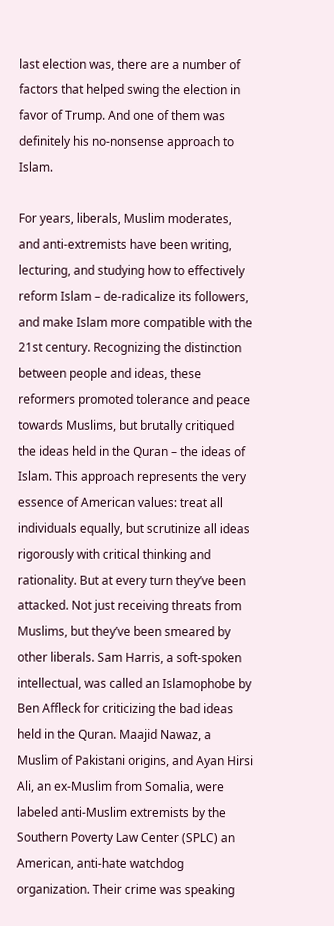last election was, there are a number of factors that helped swing the election in favor of Trump. And one of them was definitely his no-nonsense approach to Islam.

For years, liberals, Muslim moderates, and anti-extremists have been writing, lecturing, and studying how to effectively reform Islam – de-radicalize its followers, and make Islam more compatible with the 21st century. Recognizing the distinction between people and ideas, these reformers promoted tolerance and peace towards Muslims, but brutally critiqued the ideas held in the Quran – the ideas of Islam. This approach represents the very essence of American values: treat all individuals equally, but scrutinize all ideas rigorously with critical thinking and rationality. But at every turn they’ve been attacked. Not just receiving threats from Muslims, but they’ve been smeared by other liberals. Sam Harris, a soft-spoken intellectual, was called an Islamophobe by Ben Affleck for criticizing the bad ideas held in the Quran. Maajid Nawaz, a Muslim of Pakistani origins, and Ayan Hirsi Ali, an ex-Muslim from Somalia, were labeled anti-Muslim extremists by the Southern Poverty Law Center (SPLC) an American, anti-hate watchdog organization. Their crime was speaking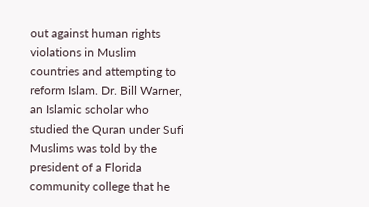out against human rights violations in Muslim countries and attempting to reform Islam. Dr. Bill Warner, an Islamic scholar who studied the Quran under Sufi Muslims was told by the president of a Florida community college that he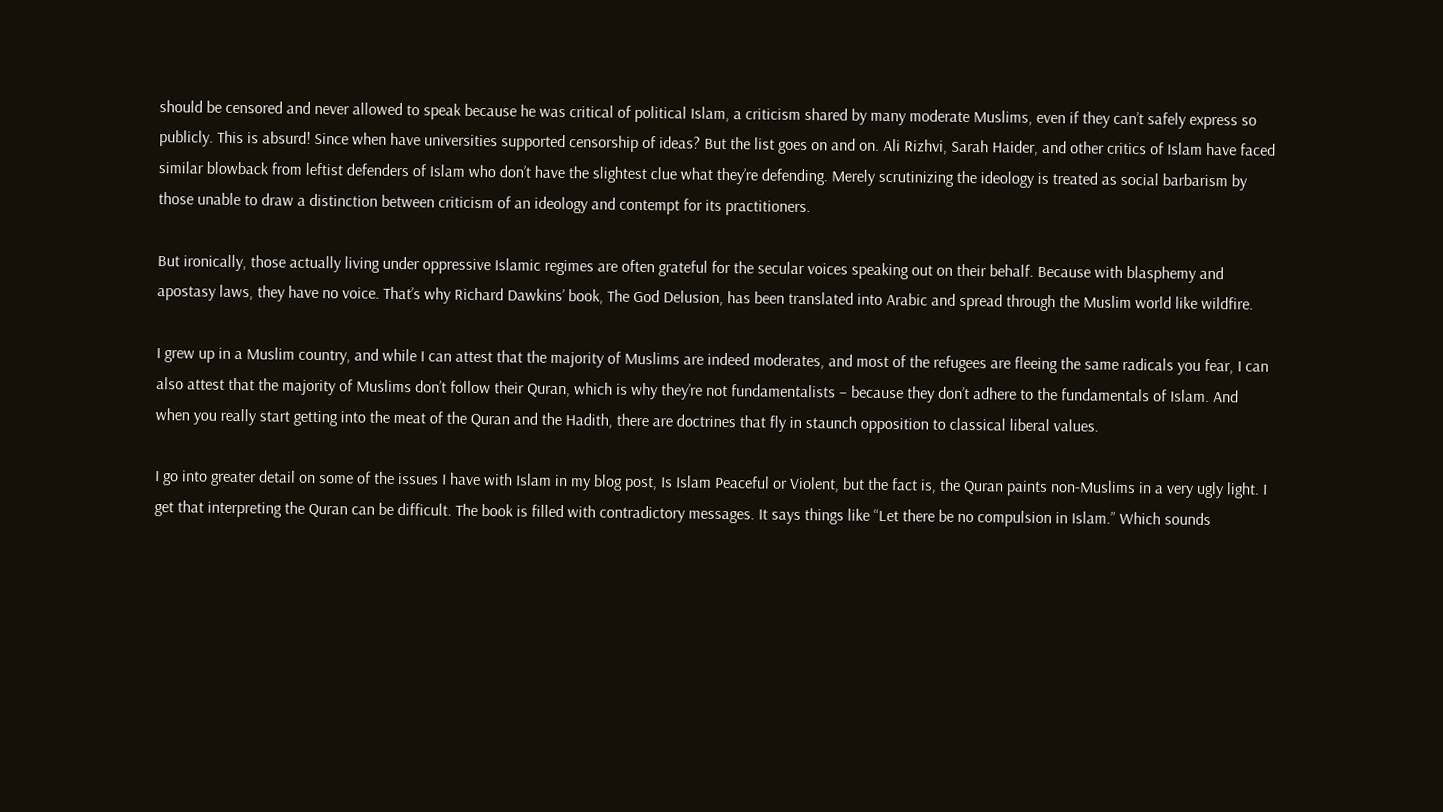should be censored and never allowed to speak because he was critical of political Islam, a criticism shared by many moderate Muslims, even if they can’t safely express so publicly. This is absurd! Since when have universities supported censorship of ideas? But the list goes on and on. Ali Rizhvi, Sarah Haider, and other critics of Islam have faced similar blowback from leftist defenders of Islam who don’t have the slightest clue what they’re defending. Merely scrutinizing the ideology is treated as social barbarism by those unable to draw a distinction between criticism of an ideology and contempt for its practitioners.

But ironically, those actually living under oppressive Islamic regimes are often grateful for the secular voices speaking out on their behalf. Because with blasphemy and apostasy laws, they have no voice. That’s why Richard Dawkins’ book, The God Delusion, has been translated into Arabic and spread through the Muslim world like wildfire.

I grew up in a Muslim country, and while I can attest that the majority of Muslims are indeed moderates, and most of the refugees are fleeing the same radicals you fear, I can also attest that the majority of Muslims don’t follow their Quran, which is why they’re not fundamentalists – because they don’t adhere to the fundamentals of Islam. And when you really start getting into the meat of the Quran and the Hadith, there are doctrines that fly in staunch opposition to classical liberal values.

I go into greater detail on some of the issues I have with Islam in my blog post, Is Islam Peaceful or Violent, but the fact is, the Quran paints non-Muslims in a very ugly light. I get that interpreting the Quran can be difficult. The book is filled with contradictory messages. It says things like “Let there be no compulsion in Islam.” Which sounds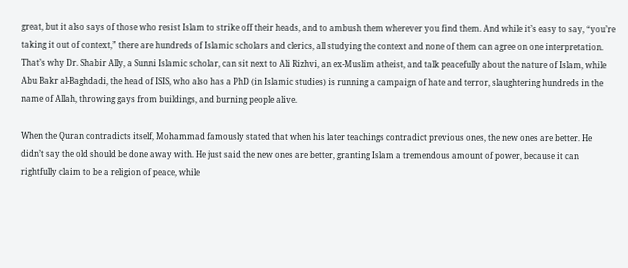great, but it also says of those who resist Islam to strike off their heads, and to ambush them wherever you find them. And while it’s easy to say, “you’re taking it out of context,” there are hundreds of Islamic scholars and clerics, all studying the context and none of them can agree on one interpretation. That’s why Dr. Shabir Ally, a Sunni Islamic scholar, can sit next to Ali Rizhvi, an ex-Muslim atheist, and talk peacefully about the nature of Islam, while Abu Bakr al-Baghdadi, the head of ISIS, who also has a PhD (in Islamic studies) is running a campaign of hate and terror, slaughtering hundreds in the name of Allah, throwing gays from buildings, and burning people alive.

When the Quran contradicts itself, Mohammad famously stated that when his later teachings contradict previous ones, the new ones are better. He didn’t say the old should be done away with. He just said the new ones are better, granting Islam a tremendous amount of power, because it can rightfully claim to be a religion of peace, while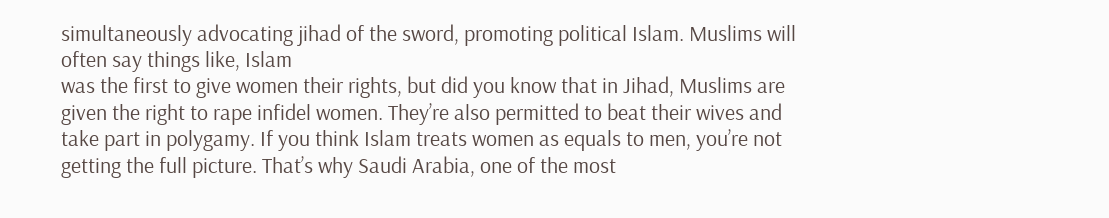simultaneously advocating jihad of the sword, promoting political Islam. Muslims will often say things like, Islam
was the first to give women their rights, but did you know that in Jihad, Muslims are given the right to rape infidel women. They’re also permitted to beat their wives and take part in polygamy. If you think Islam treats women as equals to men, you’re not getting the full picture. That’s why Saudi Arabia, one of the most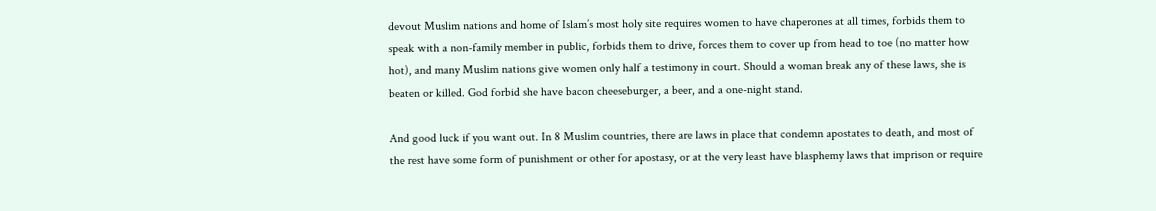devout Muslim nations and home of Islam’s most holy site requires women to have chaperones at all times, forbids them to speak with a non-family member in public, forbids them to drive, forces them to cover up from head to toe (no matter how hot), and many Muslim nations give women only half a testimony in court. Should a woman break any of these laws, she is beaten or killed. God forbid she have bacon cheeseburger, a beer, and a one-night stand.

And good luck if you want out. In 8 Muslim countries, there are laws in place that condemn apostates to death, and most of the rest have some form of punishment or other for apostasy, or at the very least have blasphemy laws that imprison or require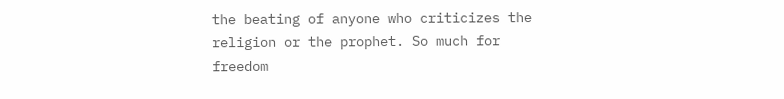the beating of anyone who criticizes the religion or the prophet. So much for freedom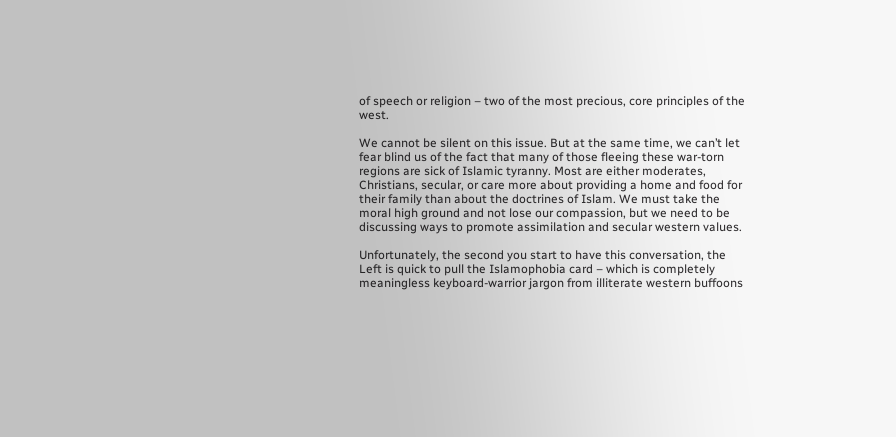of speech or religion – two of the most precious, core principles of the west.

We cannot be silent on this issue. But at the same time, we can’t let fear blind us of the fact that many of those fleeing these war-torn regions are sick of Islamic tyranny. Most are either moderates, Christians, secular, or care more about providing a home and food for their family than about the doctrines of Islam. We must take the moral high ground and not lose our compassion, but we need to be discussing ways to promote assimilation and secular western values.

Unfortunately, the second you start to have this conversation, the Left is quick to pull the Islamophobia card – which is completely meaningless keyboard-warrior jargon from illiterate western buffoons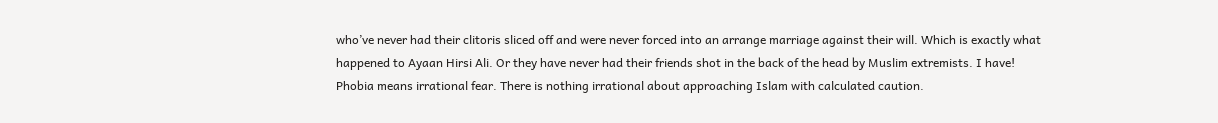who’ve never had their clitoris sliced off and were never forced into an arrange marriage against their will. Which is exactly what happened to Ayaan Hirsi Ali. Or they have never had their friends shot in the back of the head by Muslim extremists. I have! Phobia means irrational fear. There is nothing irrational about approaching Islam with calculated caution.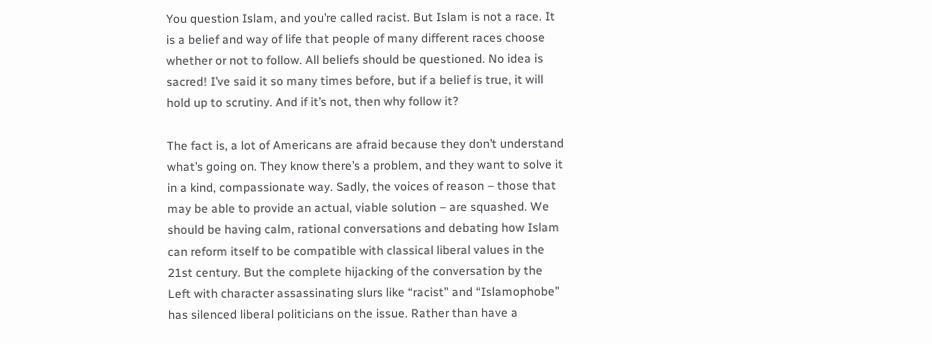You question Islam, and you’re called racist. But Islam is not a race. It is a belief and way of life that people of many different races choose whether or not to follow. All beliefs should be questioned. No idea is sacred! I’ve said it so many times before, but if a belief is true, it will hold up to scrutiny. And if it’s not, then why follow it?

The fact is, a lot of Americans are afraid because they don’t understand what’s going on. They know there’s a problem, and they want to solve it in a kind, compassionate way. Sadly, the voices of reason – those that may be able to provide an actual, viable solution – are squashed. We should be having calm, rational conversations and debating how Islam can reform itself to be compatible with classical liberal values in the 21st century. But the complete hijacking of the conversation by the Left with character assassinating slurs like “racist” and “Islamophobe” has silenced liberal politicians on the issue. Rather than have a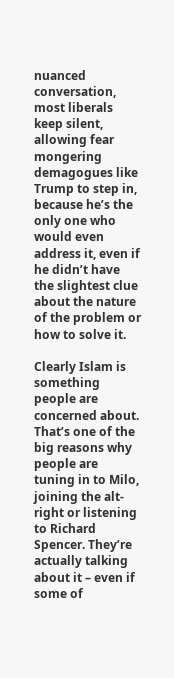nuanced conversation, most liberals keep silent, allowing fear mongering demagogues like Trump to step in, because he’s the only one who would even address it, even if he didn’t have the slightest clue about the nature of the problem or how to solve it.

Clearly Islam is something people are concerned about. That’s one of the big reasons why people are tuning in to Milo, joining the alt-right or listening to Richard Spencer. They’re actually talking about it – even if some of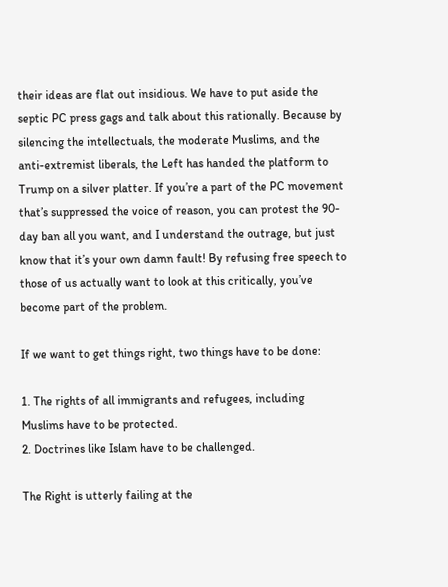their ideas are flat out insidious. We have to put aside the septic PC press gags and talk about this rationally. Because by silencing the intellectuals, the moderate Muslims, and the anti-extremist liberals, the Left has handed the platform to Trump on a silver platter. If you’re a part of the PC movement that’s suppressed the voice of reason, you can protest the 90-day ban all you want, and I understand the outrage, but just know that it’s your own damn fault! By refusing free speech to those of us actually want to look at this critically, you’ve become part of the problem.

If we want to get things right, two things have to be done:

1. The rights of all immigrants and refugees, including Muslims have to be protected.
2. Doctrines like Islam have to be challenged.

The Right is utterly failing at the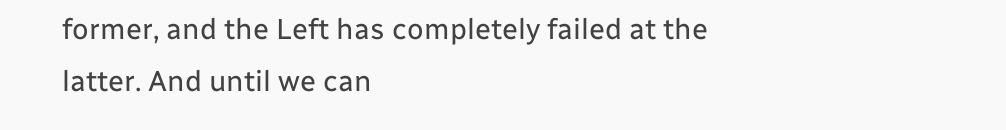former, and the Left has completely failed at the latter. And until we can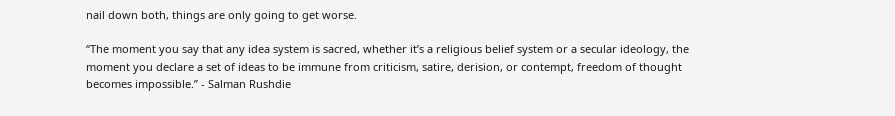nail down both, things are only going to get worse.

“The moment you say that any idea system is sacred, whether it’s a religious belief system or a secular ideology, the moment you declare a set of ideas to be immune from criticism, satire, derision, or contempt, freedom of thought becomes impossible.” - Salman Rushdie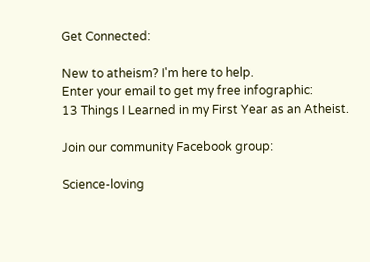Get Connected:

New to atheism? I'm here to help.
Enter your email to get my free infographic:
13 Things I Learned in my First Year as an Atheist.

Join our community Facebook group:

Science-loving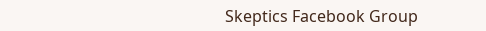Skeptics Facebook Group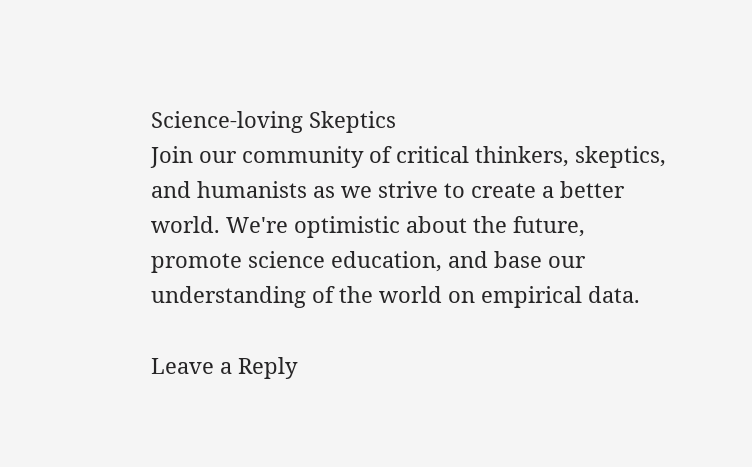Science-loving Skeptics
Join our community of critical thinkers, skeptics, and humanists as we strive to create a better world. We're optimistic about the future, promote science education, and base our understanding of the world on empirical data.

Leave a Reply